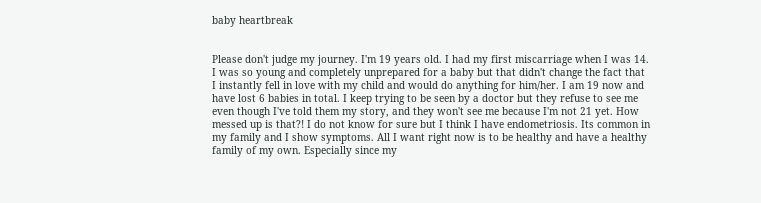baby heartbreak


Please don't judge my journey. I'm 19 years old. I had my first miscarriage when I was 14. I was so young and completely unprepared for a baby but that didn't change the fact that I instantly fell in love with my child and would do anything for him/her. I am 19 now and have lost 6 babies in total. I keep trying to be seen by a doctor but they refuse to see me even though I've told them my story, and they won't see me because I'm not 21 yet. How messed up is that?! I do not know for sure but I think I have endometriosis. Its common in my family and I show symptoms. All I want right now is to be healthy and have a healthy family of my own. Especially since my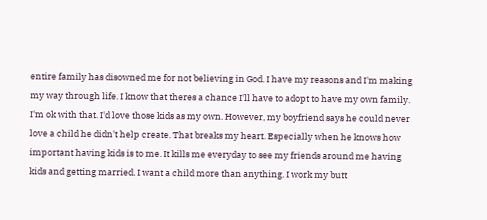entire family has disowned me for not believing in God. I have my reasons and I'm making my way through life. I know that theres a chance I'll have to adopt to have my own family. I'm ok with that. I'd love those kids as my own. However, my boyfriend says he could never love a child he didn't help create. That breaks my heart. Especially when he knows how important having kids is to me. It kills me everyday to see my friends around me having kids and getting married. I want a child more than anything. I work my butt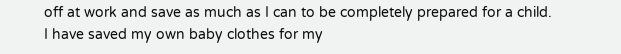off at work and save as much as I can to be completely prepared for a child. I have saved my own baby clothes for my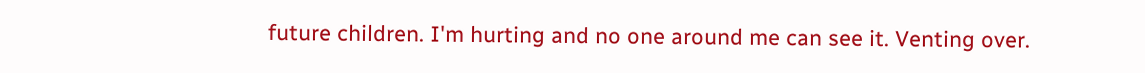future children. I'm hurting and no one around me can see it. Venting over.